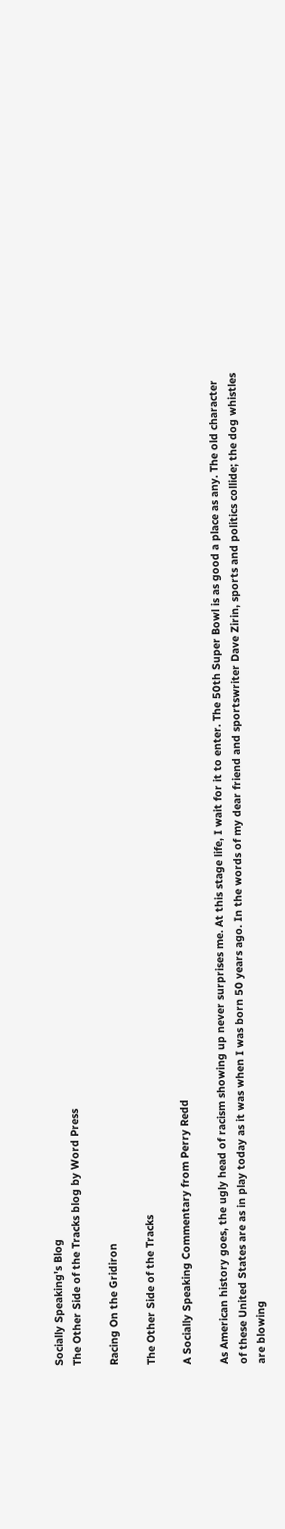Socially Speaking's Blog
The Other Side of the Tracks blog by Word Press

Racing On the Gridiron

The Other Side of the Tracks

A Socially Speaking Commentary from Perry Redd

As American history goes, the ugly head of racism showing up never surprises me. At this stage life, I wait for it to enter. The 50th Super Bowl is as good a place as any. The old character of these United States are as in play today as it was when I was born 50 years ago. In the words of my dear friend and sportswriter Dave Zirin, sports and politics collide; the dog whistles are blowing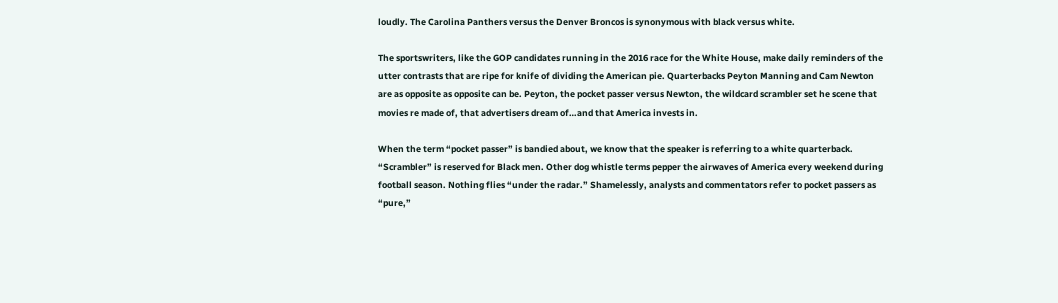loudly. The Carolina Panthers versus the Denver Broncos is synonymous with black versus white.

The sportswriters, like the GOP candidates running in the 2016 race for the White House, make daily reminders of the utter contrasts that are ripe for knife of dividing the American pie. Quarterbacks Peyton Manning and Cam Newton are as opposite as opposite can be. Peyton, the pocket passer versus Newton, the wildcard scrambler set he scene that movies re made of, that advertisers dream of…and that America invests in.

When the term “pocket passer” is bandied about, we know that the speaker is referring to a white quarterback. “Scrambler” is reserved for Black men. Other dog whistle terms pepper the airwaves of America every weekend during football season. Nothing flies “under the radar.” Shamelessly, analysts and commentators refer to pocket passers as “pure,”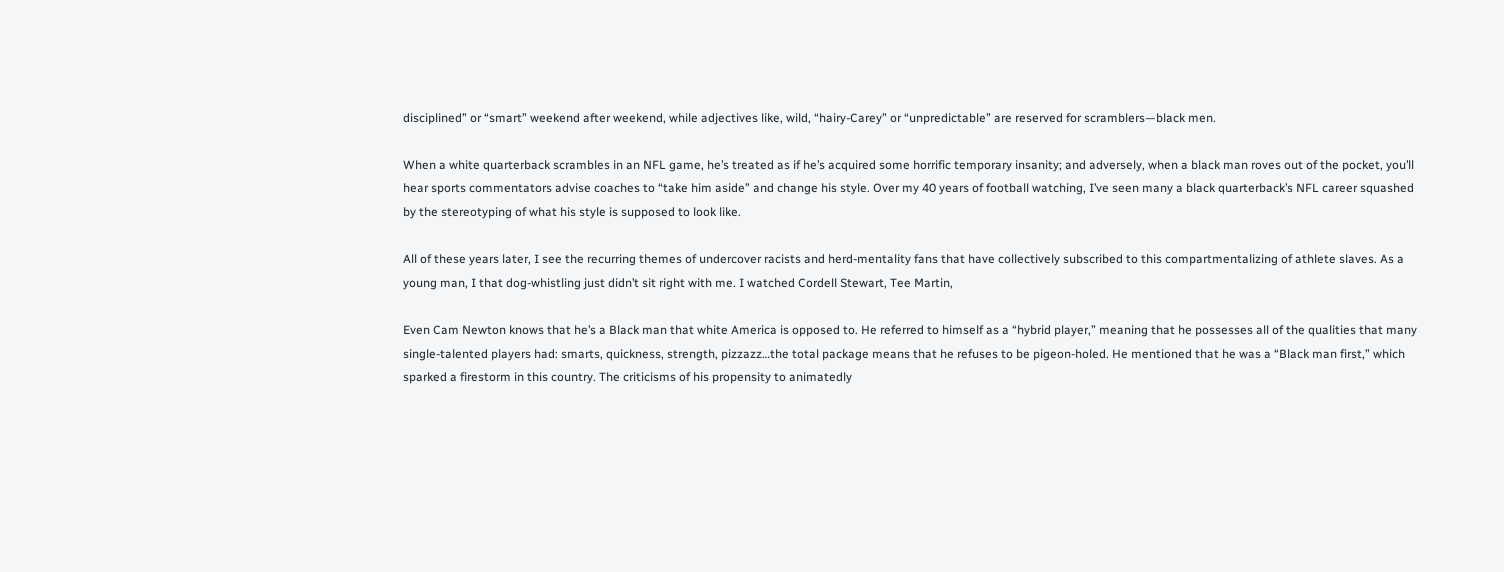disciplined” or “smart” weekend after weekend, while adjectives like, wild, “hairy-Carey” or “unpredictable” are reserved for scramblers—black men.

When a white quarterback scrambles in an NFL game, he’s treated as if he’s acquired some horrific temporary insanity; and adversely, when a black man roves out of the pocket, you’ll hear sports commentators advise coaches to “take him aside” and change his style. Over my 40 years of football watching, I’ve seen many a black quarterback’s NFL career squashed by the stereotyping of what his style is supposed to look like.

All of these years later, I see the recurring themes of undercover racists and herd-mentality fans that have collectively subscribed to this compartmentalizing of athlete slaves. As a young man, I that dog-whistling just didn’t sit right with me. I watched Cordell Stewart, Tee Martin,

Even Cam Newton knows that he’s a Black man that white America is opposed to. He referred to himself as a “hybrid player,” meaning that he possesses all of the qualities that many single-talented players had: smarts, quickness, strength, pizzazz…the total package means that he refuses to be pigeon-holed. He mentioned that he was a “Black man first,” which sparked a firestorm in this country. The criticisms of his propensity to animatedly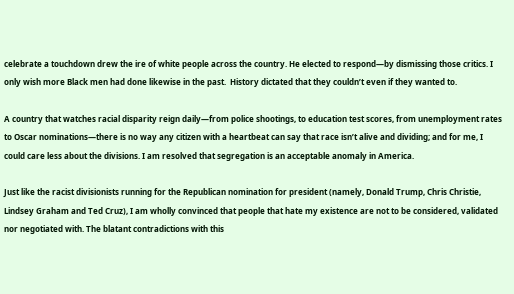celebrate a touchdown drew the ire of white people across the country. He elected to respond—by dismissing those critics. I only wish more Black men had done likewise in the past.  History dictated that they couldn’t even if they wanted to.

A country that watches racial disparity reign daily—from police shootings, to education test scores, from unemployment rates to Oscar nominations—there is no way any citizen with a heartbeat can say that race isn’t alive and dividing; and for me, I could care less about the divisions. I am resolved that segregation is an acceptable anomaly in America.

Just like the racist divisionists running for the Republican nomination for president (namely, Donald Trump, Chris Christie, Lindsey Graham and Ted Cruz), I am wholly convinced that people that hate my existence are not to be considered, validated nor negotiated with. The blatant contradictions with this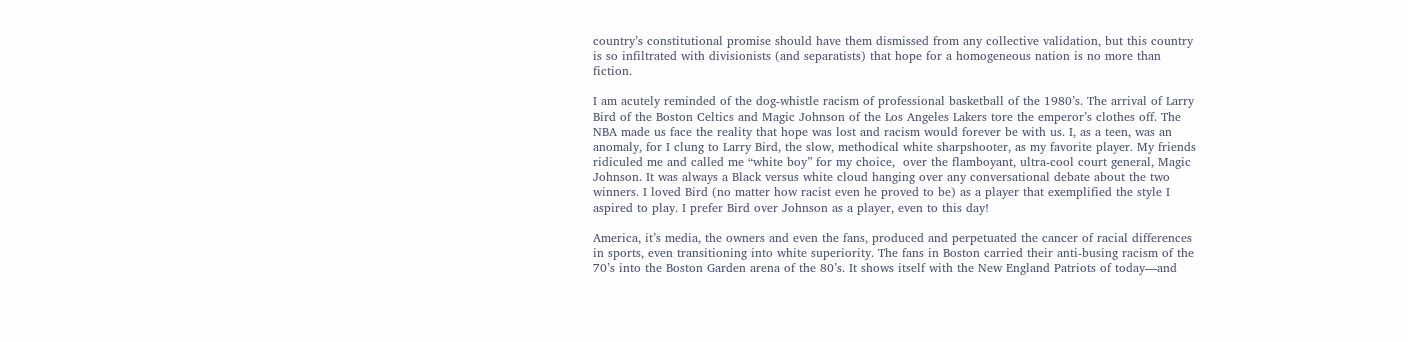country’s constitutional promise should have them dismissed from any collective validation, but this country is so infiltrated with divisionists (and separatists) that hope for a homogeneous nation is no more than fiction.

I am acutely reminded of the dog-whistle racism of professional basketball of the 1980’s. The arrival of Larry Bird of the Boston Celtics and Magic Johnson of the Los Angeles Lakers tore the emperor’s clothes off. The NBA made us face the reality that hope was lost and racism would forever be with us. I, as a teen, was an anomaly, for I clung to Larry Bird, the slow, methodical white sharpshooter, as my favorite player. My friends ridiculed me and called me “white boy” for my choice,  over the flamboyant, ultra-cool court general, Magic Johnson. It was always a Black versus white cloud hanging over any conversational debate about the two winners. I loved Bird (no matter how racist even he proved to be) as a player that exemplified the style I aspired to play. I prefer Bird over Johnson as a player, even to this day!

America, it’s media, the owners and even the fans, produced and perpetuated the cancer of racial differences in sports, even transitioning into white superiority. The fans in Boston carried their anti-busing racism of the 70’s into the Boston Garden arena of the 80’s. It shows itself with the New England Patriots of today—and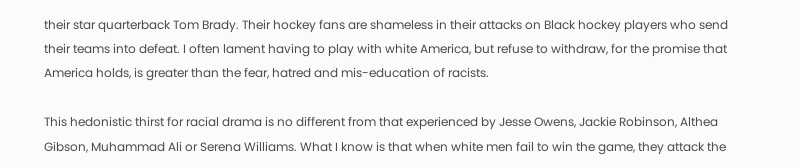their star quarterback Tom Brady. Their hockey fans are shameless in their attacks on Black hockey players who send their teams into defeat. I often lament having to play with white America, but refuse to withdraw, for the promise that America holds, is greater than the fear, hatred and mis-education of racists.

This hedonistic thirst for racial drama is no different from that experienced by Jesse Owens, Jackie Robinson, Althea Gibson, Muhammad Ali or Serena Williams. What I know is that when white men fail to win the game, they attack the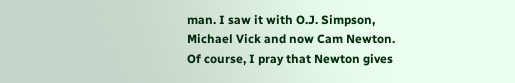man. I saw it with O.J. Simpson, Michael Vick and now Cam Newton. Of course, I pray that Newton gives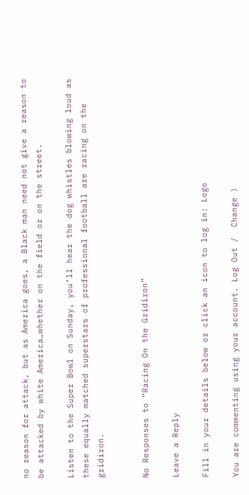no reason for attack, but as America goes, a Black man need not give a reason to be attacked by white America…whether on the field or on the street.

Listen to the Super Bowl on Sunday, you’ll hear the dog whistles blowing loud as these equally matched superstars of professional football are racing on the gridiron.


No Responses to “Racing On the Gridiron”

Leave a Reply

Fill in your details below or click an icon to log in: Logo

You are commenting using your account. Log Out /  Change )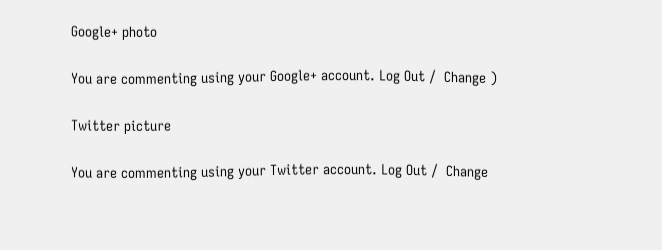Google+ photo

You are commenting using your Google+ account. Log Out /  Change )

Twitter picture

You are commenting using your Twitter account. Log Out /  Change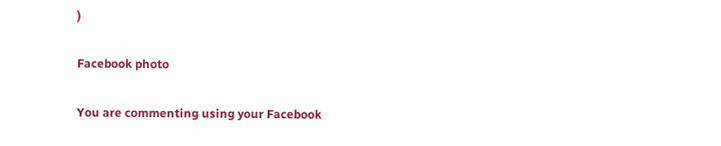)

Facebook photo

You are commenting using your Facebook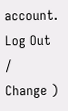account. Log Out /  Change )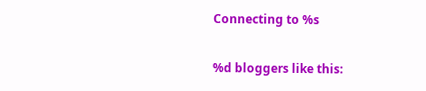Connecting to %s

%d bloggers like this: